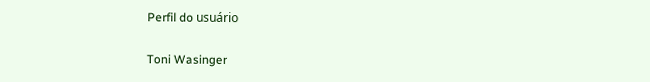Perfil do usuário

Toni Wasinger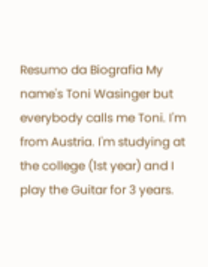Resumo da Biografia My name's Toni Wasinger but everybody calls me Toni. I'm from Austria. I'm studying at the college (1st year) and I play the Guitar for 3 years.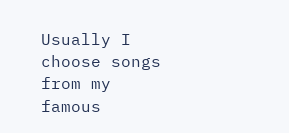Usually I choose songs from my famous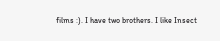films :). I have two brothers. I like Insect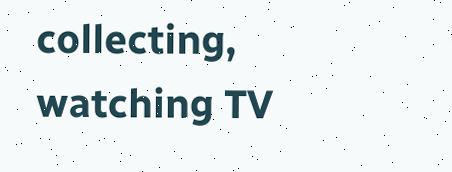collecting, watching TV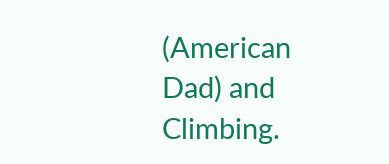(American Dad) and Climbing.